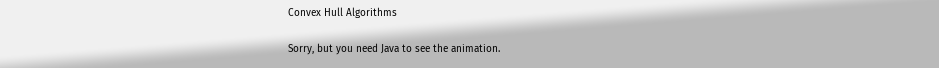Convex Hull Algorithms

Sorry, but you need Java to see the animation.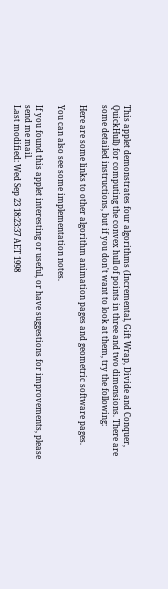This applet demonstrates four algorithms (Incremental, Gift Wrap, Divide and Conquer, QuickHull) for computing the convex hull of points in three and two dimensions. There are some detailed instructions, but if you don't want to look at them, try the following:

Here are some links to other algorithm animation pages and geometric software pages.

You can also see some implementation notes.

If you found this applet interesting or useful, or have suggestions for improvements, please send me mail.
Last modified: Wed Sep 23 18:23:37 AET 1998